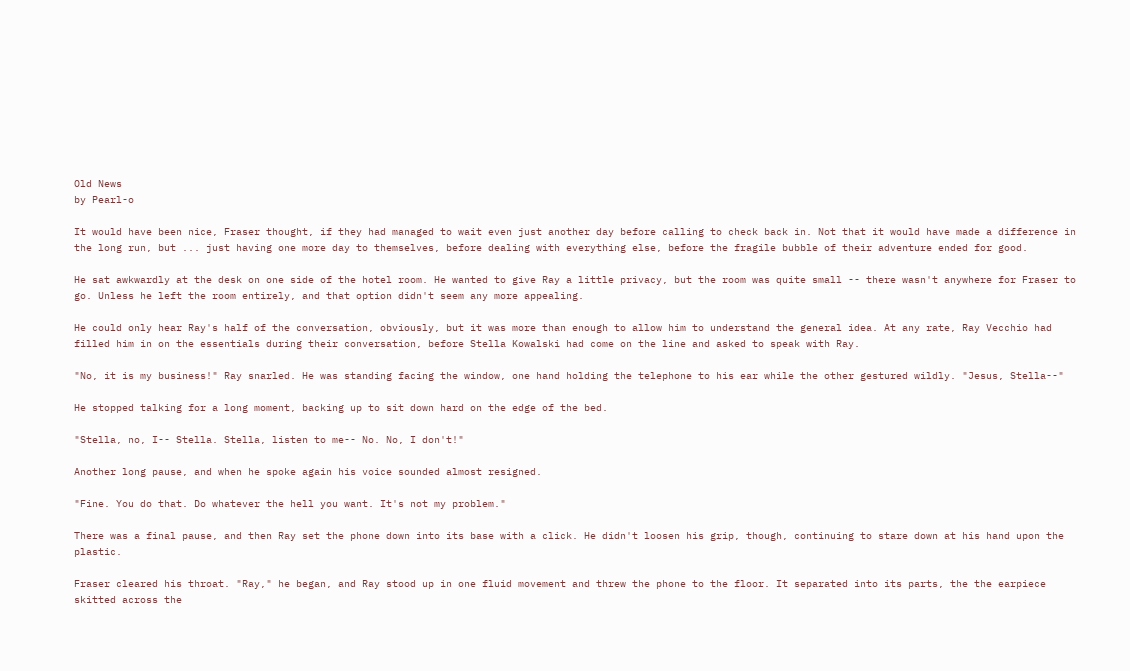Old News
by Pearl-o

It would have been nice, Fraser thought, if they had managed to wait even just another day before calling to check back in. Not that it would have made a difference in the long run, but ... just having one more day to themselves, before dealing with everything else, before the fragile bubble of their adventure ended for good.

He sat awkwardly at the desk on one side of the hotel room. He wanted to give Ray a little privacy, but the room was quite small -- there wasn't anywhere for Fraser to go. Unless he left the room entirely, and that option didn't seem any more appealing.

He could only hear Ray's half of the conversation, obviously, but it was more than enough to allow him to understand the general idea. At any rate, Ray Vecchio had filled him in on the essentials during their conversation, before Stella Kowalski had come on the line and asked to speak with Ray.

"No, it is my business!" Ray snarled. He was standing facing the window, one hand holding the telephone to his ear while the other gestured wildly. "Jesus, Stella--"

He stopped talking for a long moment, backing up to sit down hard on the edge of the bed.

"Stella, no, I-- Stella. Stella, listen to me-- No. No, I don't!"

Another long pause, and when he spoke again his voice sounded almost resigned.

"Fine. You do that. Do whatever the hell you want. It's not my problem."

There was a final pause, and then Ray set the phone down into its base with a click. He didn't loosen his grip, though, continuing to stare down at his hand upon the plastic.

Fraser cleared his throat. "Ray," he began, and Ray stood up in one fluid movement and threw the phone to the floor. It separated into its parts, the the earpiece skitted across the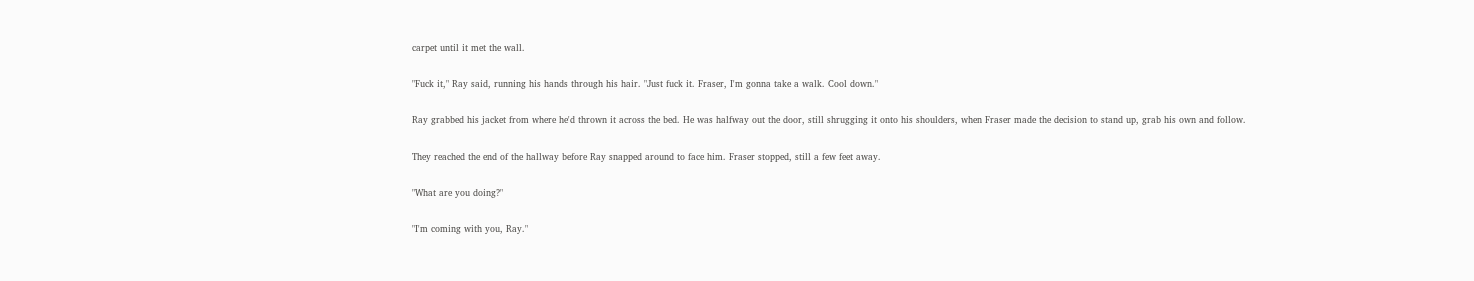carpet until it met the wall.

"Fuck it," Ray said, running his hands through his hair. "Just fuck it. Fraser, I'm gonna take a walk. Cool down."

Ray grabbed his jacket from where he'd thrown it across the bed. He was halfway out the door, still shrugging it onto his shoulders, when Fraser made the decision to stand up, grab his own and follow.

They reached the end of the hallway before Ray snapped around to face him. Fraser stopped, still a few feet away.

"What are you doing?"

"I'm coming with you, Ray."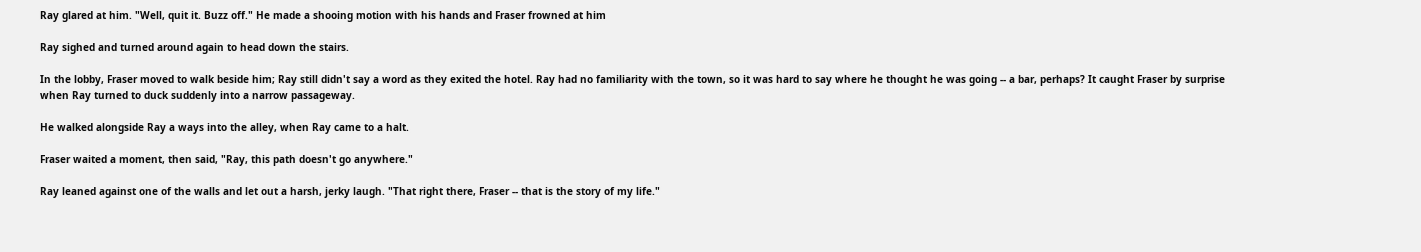Ray glared at him. "Well, quit it. Buzz off." He made a shooing motion with his hands and Fraser frowned at him

Ray sighed and turned around again to head down the stairs.

In the lobby, Fraser moved to walk beside him; Ray still didn't say a word as they exited the hotel. Ray had no familiarity with the town, so it was hard to say where he thought he was going -- a bar, perhaps? It caught Fraser by surprise when Ray turned to duck suddenly into a narrow passageway.

He walked alongside Ray a ways into the alley, when Ray came to a halt.

Fraser waited a moment, then said, "Ray, this path doesn't go anywhere."

Ray leaned against one of the walls and let out a harsh, jerky laugh. "That right there, Fraser -- that is the story of my life."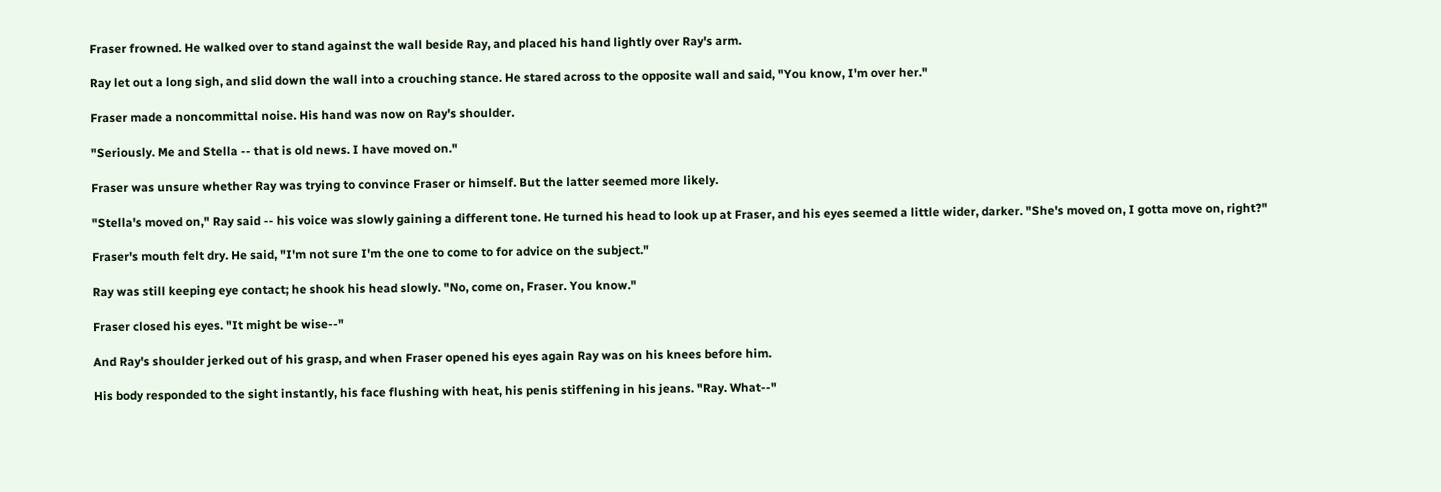Fraser frowned. He walked over to stand against the wall beside Ray, and placed his hand lightly over Ray's arm.

Ray let out a long sigh, and slid down the wall into a crouching stance. He stared across to the opposite wall and said, "You know, I'm over her."

Fraser made a noncommittal noise. His hand was now on Ray's shoulder.

"Seriously. Me and Stella -- that is old news. I have moved on."

Fraser was unsure whether Ray was trying to convince Fraser or himself. But the latter seemed more likely.

"Stella's moved on," Ray said -- his voice was slowly gaining a different tone. He turned his head to look up at Fraser, and his eyes seemed a little wider, darker. "She's moved on, I gotta move on, right?"

Fraser's mouth felt dry. He said, "I'm not sure I'm the one to come to for advice on the subject."

Ray was still keeping eye contact; he shook his head slowly. "No, come on, Fraser. You know."

Fraser closed his eyes. "It might be wise--"

And Ray's shoulder jerked out of his grasp, and when Fraser opened his eyes again Ray was on his knees before him.

His body responded to the sight instantly, his face flushing with heat, his penis stiffening in his jeans. "Ray. What--"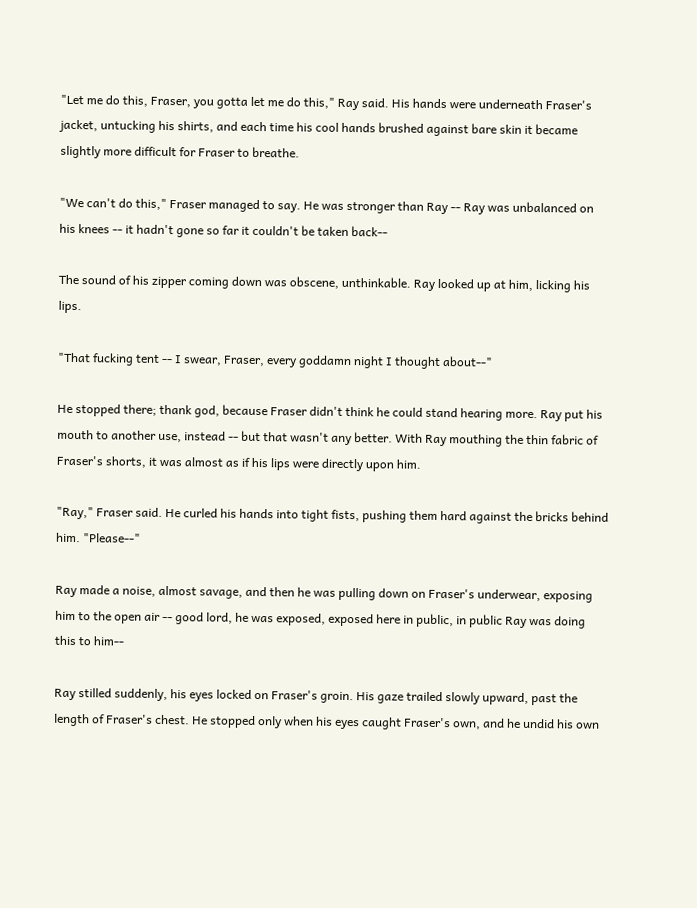"Let me do this, Fraser, you gotta let me do this," Ray said. His hands were underneath Fraser's jacket, untucking his shirts, and each time his cool hands brushed against bare skin it became slightly more difficult for Fraser to breathe.

"We can't do this," Fraser managed to say. He was stronger than Ray -- Ray was unbalanced on his knees -- it hadn't gone so far it couldn't be taken back--

The sound of his zipper coming down was obscene, unthinkable. Ray looked up at him, licking his lips.

"That fucking tent -- I swear, Fraser, every goddamn night I thought about--"

He stopped there; thank god, because Fraser didn't think he could stand hearing more. Ray put his mouth to another use, instead -- but that wasn't any better. With Ray mouthing the thin fabric of Fraser's shorts, it was almost as if his lips were directly upon him.

"Ray," Fraser said. He curled his hands into tight fists, pushing them hard against the bricks behind him. "Please--"

Ray made a noise, almost savage, and then he was pulling down on Fraser's underwear, exposing him to the open air -- good lord, he was exposed, exposed here in public, in public Ray was doing this to him--

Ray stilled suddenly, his eyes locked on Fraser's groin. His gaze trailed slowly upward, past the length of Fraser's chest. He stopped only when his eyes caught Fraser's own, and he undid his own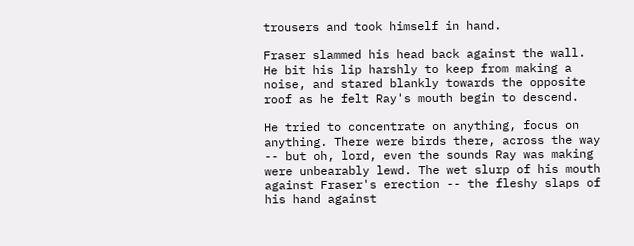trousers and took himself in hand.

Fraser slammed his head back against the wall. He bit his lip harshly to keep from making a noise, and stared blankly towards the opposite roof as he felt Ray's mouth begin to descend.

He tried to concentrate on anything, focus on anything. There were birds there, across the way -- but oh, lord, even the sounds Ray was making were unbearably lewd. The wet slurp of his mouth against Fraser's erection -- the fleshy slaps of his hand against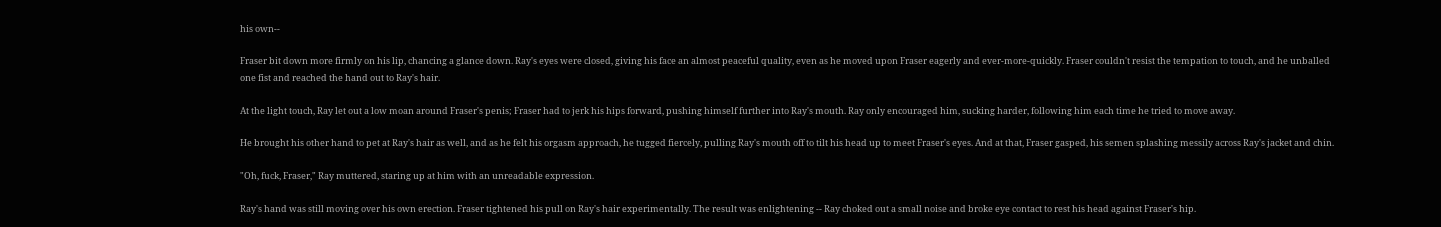his own--

Fraser bit down more firmly on his lip, chancing a glance down. Ray's eyes were closed, giving his face an almost peaceful quality, even as he moved upon Fraser eagerly and ever-more-quickly. Fraser couldn't resist the tempation to touch, and he unballed one fist and reached the hand out to Ray's hair.

At the light touch, Ray let out a low moan around Fraser's penis; Fraser had to jerk his hips forward, pushing himself further into Ray's mouth. Ray only encouraged him, sucking harder, following him each time he tried to move away.

He brought his other hand to pet at Ray's hair as well, and as he felt his orgasm approach, he tugged fiercely, pulling Ray's mouth off to tilt his head up to meet Fraser's eyes. And at that, Fraser gasped, his semen splashing messily across Ray's jacket and chin.

"Oh, fuck, Fraser," Ray muttered, staring up at him with an unreadable expression.

Ray's hand was still moving over his own erection. Fraser tightened his pull on Ray's hair experimentally. The result was enlightening -- Ray choked out a small noise and broke eye contact to rest his head against Fraser's hip.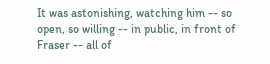It was astonishing, watching him -- so open, so willing -- in public, in front of Fraser -- all of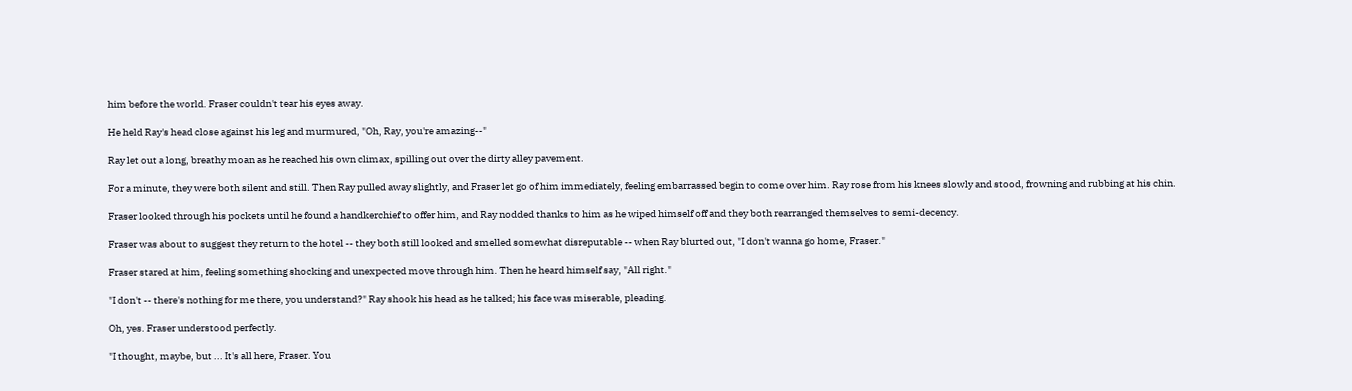him before the world. Fraser couldn't tear his eyes away.

He held Ray's head close against his leg and murmured, "Oh, Ray, you're amazing--"

Ray let out a long, breathy moan as he reached his own climax, spilling out over the dirty alley pavement.

For a minute, they were both silent and still. Then Ray pulled away slightly, and Fraser let go of him immediately, feeling embarrassed begin to come over him. Ray rose from his knees slowly and stood, frowning and rubbing at his chin.

Fraser looked through his pockets until he found a handkerchief to offer him, and Ray nodded thanks to him as he wiped himself off and they both rearranged themselves to semi-decency.

Fraser was about to suggest they return to the hotel -- they both still looked and smelled somewhat disreputable -- when Ray blurted out, "I don't wanna go home, Fraser."

Fraser stared at him, feeling something shocking and unexpected move through him. Then he heard himself say, "All right."

"I don't -- there's nothing for me there, you understand?" Ray shook his head as he talked; his face was miserable, pleading.

Oh, yes. Fraser understood perfectly.

"I thought, maybe, but ... It's all here, Fraser. You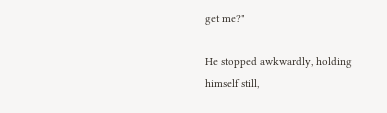get me?"

He stopped awkwardly, holding himself still,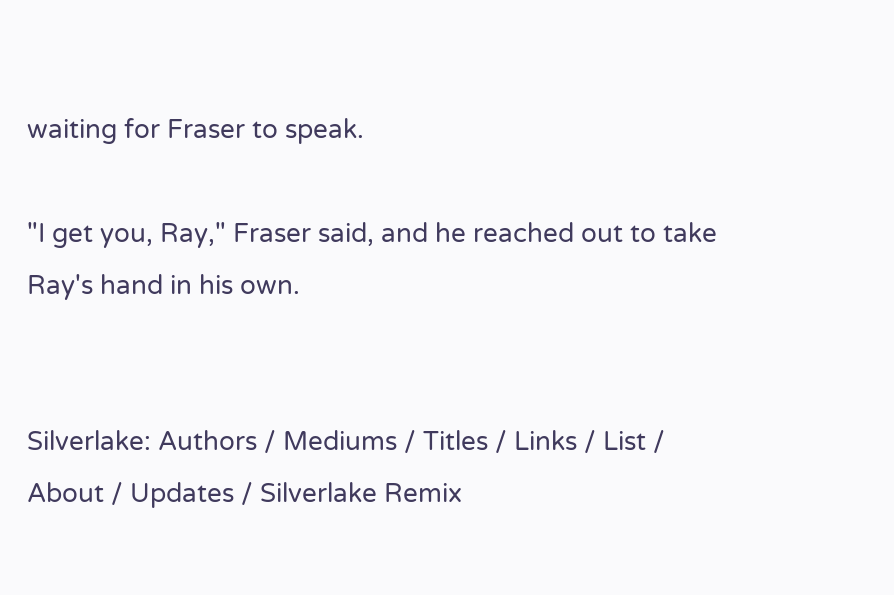waiting for Fraser to speak.

"I get you, Ray," Fraser said, and he reached out to take Ray's hand in his own.


Silverlake: Authors / Mediums / Titles / Links / List / About / Updates / Silverlake Remix